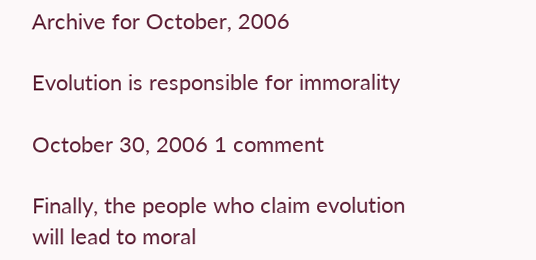Archive for October, 2006

Evolution is responsible for immorality

October 30, 2006 1 comment

Finally, the people who claim evolution will lead to moral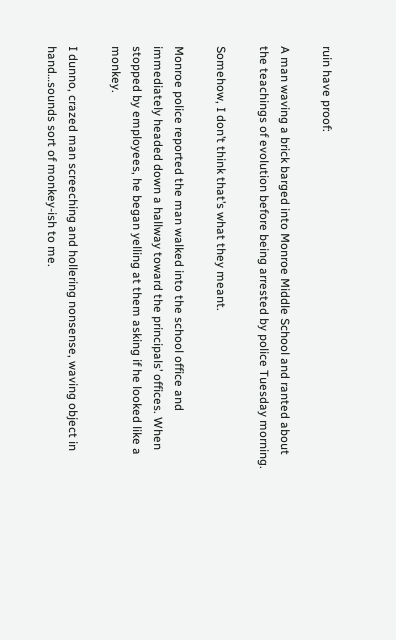ruin have proof:

A man waving a brick barged into Monroe Middle School and ranted about the teachings of evolution before being arrested by police Tuesday morning.

Somehow, I don’t think that’s what they meant.

Monroe police reported the man walked into the school office and immediately headed down a hallway toward the principals’ offices. When stopped by employees, he began yelling at them asking if he looked like a monkey.

I dunno, crazed man screeching and hollering nonsense, waving object in hand…sounds sort of monkey-ish to me.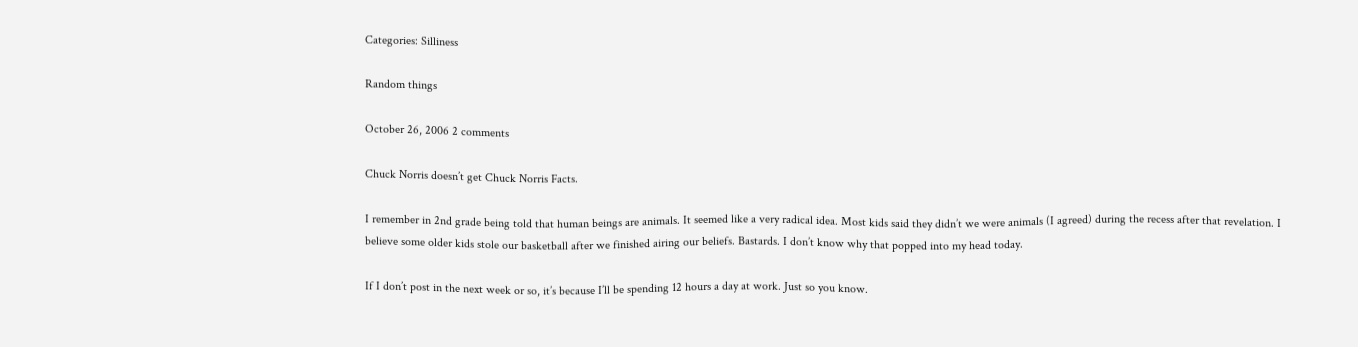Categories: Silliness

Random things

October 26, 2006 2 comments

Chuck Norris doesn’t get Chuck Norris Facts.

I remember in 2nd grade being told that human beings are animals. It seemed like a very radical idea. Most kids said they didn’t we were animals (I agreed) during the recess after that revelation. I believe some older kids stole our basketball after we finished airing our beliefs. Bastards. I don’t know why that popped into my head today.

If I don’t post in the next week or so, it’s because I’ll be spending 12 hours a day at work. Just so you know.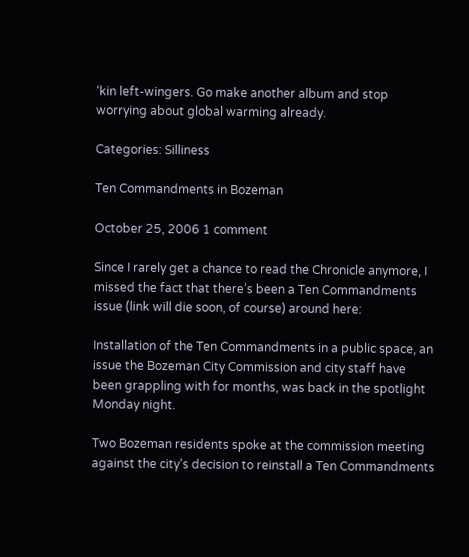‘kin left-wingers. Go make another album and stop worrying about global warming already.

Categories: Silliness

Ten Commandments in Bozeman

October 25, 2006 1 comment

Since I rarely get a chance to read the Chronicle anymore, I missed the fact that there’s been a Ten Commandments issue (link will die soon, of course) around here:

Installation of the Ten Commandments in a public space, an issue the Bozeman City Commission and city staff have been grappling with for months, was back in the spotlight Monday night.

Two Bozeman residents spoke at the commission meeting against the city’s decision to reinstall a Ten Commandments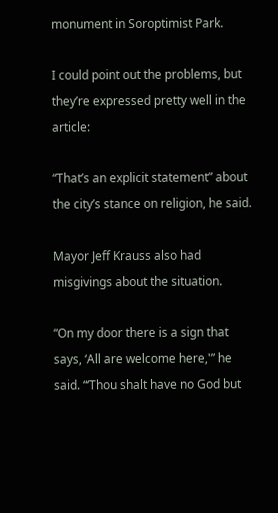monument in Soroptimist Park.

I could point out the problems, but they’re expressed pretty well in the article:

“That’s an explicit statement” about the city’s stance on religion, he said.

Mayor Jeff Krauss also had misgivings about the situation.

“On my door there is a sign that says, ‘All are welcome here,'” he said. “‘Thou shalt have no God but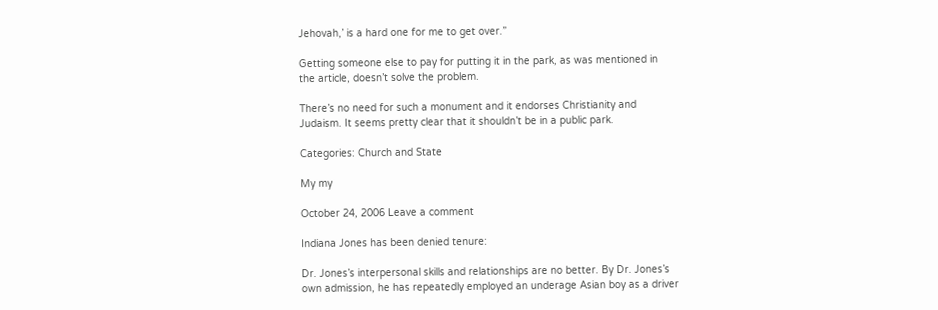Jehovah,’ is a hard one for me to get over.”

Getting someone else to pay for putting it in the park, as was mentioned in the article, doesn’t solve the problem.

There’s no need for such a monument and it endorses Christianity and Judaism. It seems pretty clear that it shouldn’t be in a public park.

Categories: Church and State

My my

October 24, 2006 Leave a comment

Indiana Jones has been denied tenure:

Dr. Jones’s interpersonal skills and relationships are no better. By Dr. Jones’s own admission, he has repeatedly employed an underage Asian boy as a driver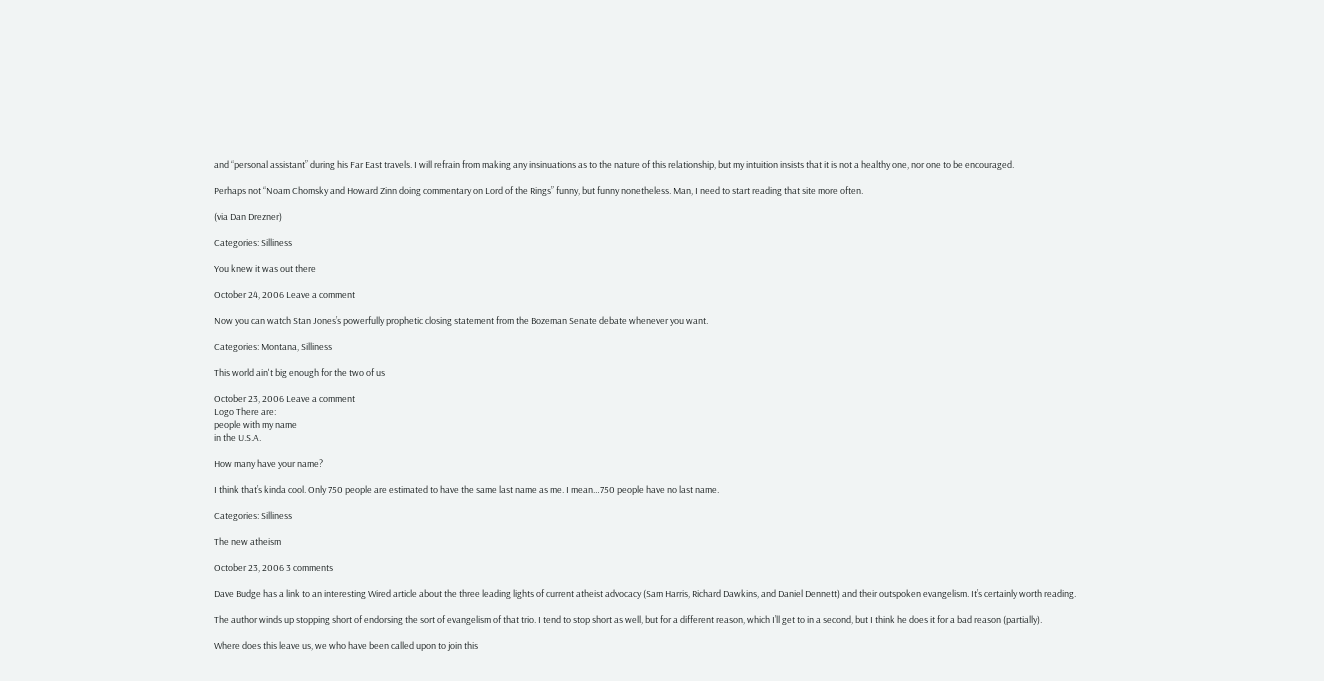and “personal assistant” during his Far East travels. I will refrain from making any insinuations as to the nature of this relationship, but my intuition insists that it is not a healthy one, nor one to be encouraged.

Perhaps not “Noam Chomsky and Howard Zinn doing commentary on Lord of the Rings” funny, but funny nonetheless. Man, I need to start reading that site more often.

(via Dan Drezner)

Categories: Silliness

You knew it was out there

October 24, 2006 Leave a comment

Now you can watch Stan Jones’s powerfully prophetic closing statement from the Bozeman Senate debate whenever you want.

Categories: Montana, Silliness

This world ain't big enough for the two of us

October 23, 2006 Leave a comment
Logo There are:
people with my name
in the U.S.A.

How many have your name?

I think that’s kinda cool. Only 750 people are estimated to have the same last name as me. I mean…750 people have no last name.

Categories: Silliness

The new atheism

October 23, 2006 3 comments

Dave Budge has a link to an interesting Wired article about the three leading lights of current atheist advocacy (Sam Harris, Richard Dawkins, and Daniel Dennett) and their outspoken evangelism. It’s certainly worth reading.

The author winds up stopping short of endorsing the sort of evangelism of that trio. I tend to stop short as well, but for a different reason, which I’ll get to in a second, but I think he does it for a bad reason (partially).

Where does this leave us, we who have been called upon to join this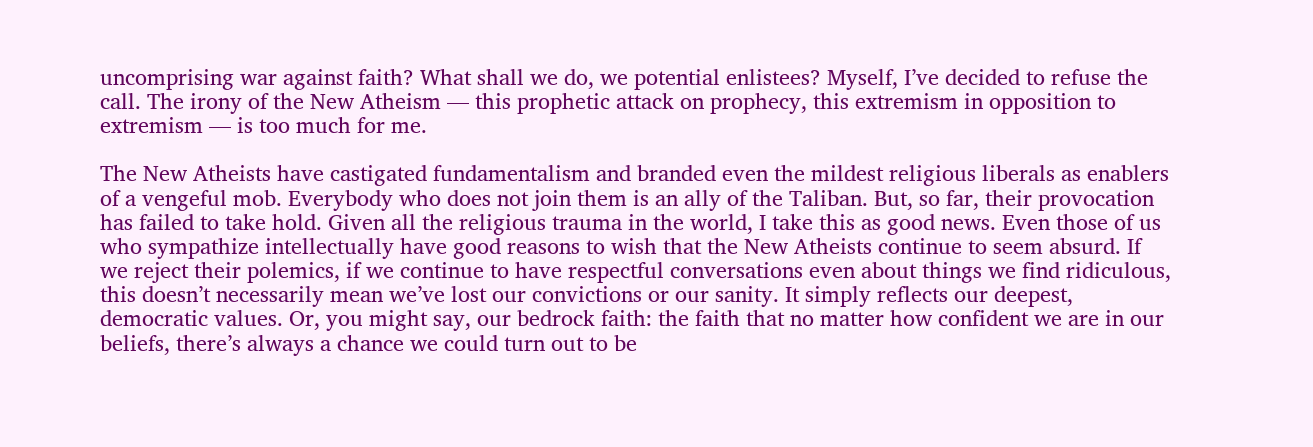uncomprising war against faith? What shall we do, we potential enlistees? Myself, I’ve decided to refuse the call. The irony of the New Atheism — this prophetic attack on prophecy, this extremism in opposition to extremism — is too much for me.

The New Atheists have castigated fundamentalism and branded even the mildest religious liberals as enablers of a vengeful mob. Everybody who does not join them is an ally of the Taliban. But, so far, their provocation has failed to take hold. Given all the religious trauma in the world, I take this as good news. Even those of us who sympathize intellectually have good reasons to wish that the New Atheists continue to seem absurd. If we reject their polemics, if we continue to have respectful conversations even about things we find ridiculous, this doesn’t necessarily mean we’ve lost our convictions or our sanity. It simply reflects our deepest, democratic values. Or, you might say, our bedrock faith: the faith that no matter how confident we are in our beliefs, there’s always a chance we could turn out to be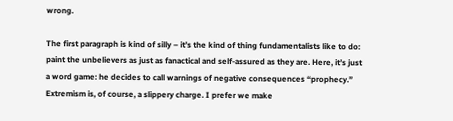wrong.

The first paragraph is kind of silly – it’s the kind of thing fundamentalists like to do: paint the unbelievers as just as fanactical and self-assured as they are. Here, it’s just a word game: he decides to call warnings of negative consequences “prophecy.” Extremism is, of course, a slippery charge. I prefer we make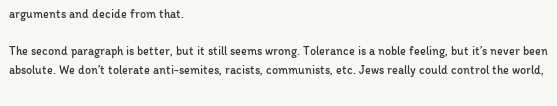arguments and decide from that.

The second paragraph is better, but it still seems wrong. Tolerance is a noble feeling, but it’s never been absolute. We don’t tolerate anti-semites, racists, communists, etc. Jews really could control the world,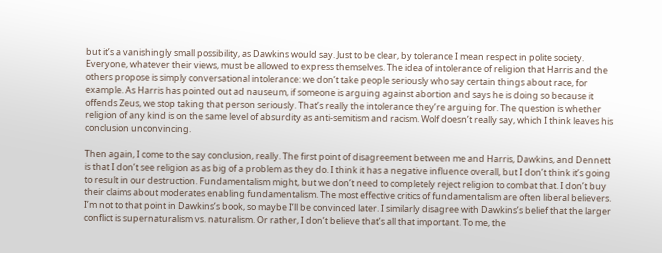but it’s a vanishingly small possibility, as Dawkins would say. Just to be clear, by tolerance I mean respect in polite society. Everyone, whatever their views, must be allowed to express themselves. The idea of intolerance of religion that Harris and the others propose is simply conversational intolerance: we don’t take people seriously who say certain things about race, for example. As Harris has pointed out ad nauseum, if someone is arguing against abortion and says he is doing so because it offends Zeus, we stop taking that person seriously. That’s really the intolerance they’re arguing for. The question is whether religion of any kind is on the same level of absurdity as anti-semitism and racism. Wolf doesn’t really say, which I think leaves his conclusion unconvincing.

Then again, I come to the say conclusion, really. The first point of disagreement between me and Harris, Dawkins, and Dennett is that I don’t see religion as as big of a problem as they do. I think it has a negative influence overall, but I don’t think it’s going to result in our destruction. Fundamentalism might, but we don’t need to completely reject religion to combat that. I don’t buy their claims about moderates enabling fundamentalism. The most effective critics of fundamentalism are often liberal believers. I’m not to that point in Dawkins’s book, so maybe I’ll be convinced later. I similarly disagree with Dawkins’s belief that the larger conflict is supernaturalism vs. naturalism. Or rather, I don’t believe that’s all that important. To me, the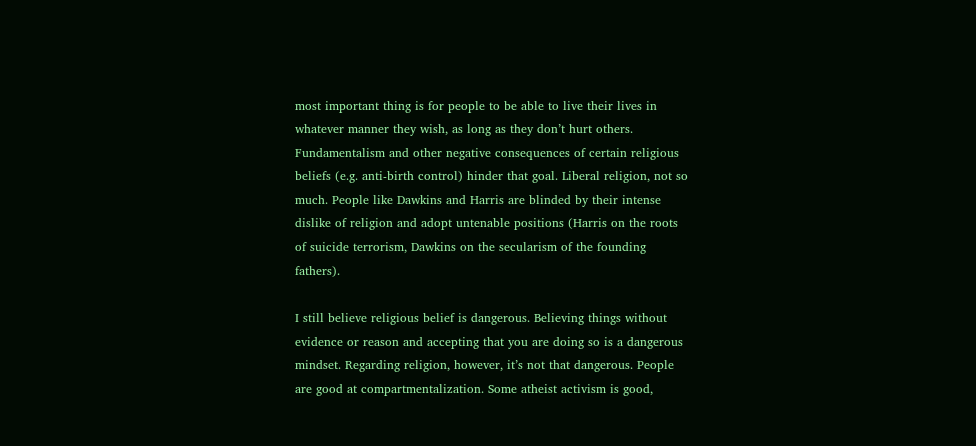most important thing is for people to be able to live their lives in whatever manner they wish, as long as they don’t hurt others. Fundamentalism and other negative consequences of certain religious beliefs (e.g. anti-birth control) hinder that goal. Liberal religion, not so much. People like Dawkins and Harris are blinded by their intense dislike of religion and adopt untenable positions (Harris on the roots of suicide terrorism, Dawkins on the secularism of the founding fathers).

I still believe religious belief is dangerous. Believing things without evidence or reason and accepting that you are doing so is a dangerous mindset. Regarding religion, however, it’s not that dangerous. People are good at compartmentalization. Some atheist activism is good,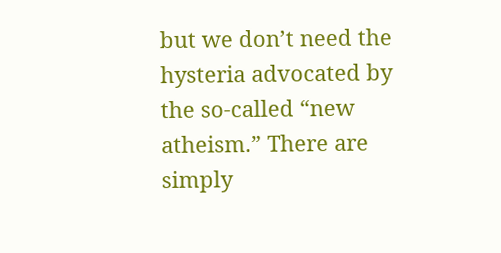but we don’t need the hysteria advocated by the so-called “new atheism.” There are simply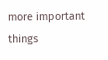more important things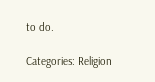to do.

Categories: Religion